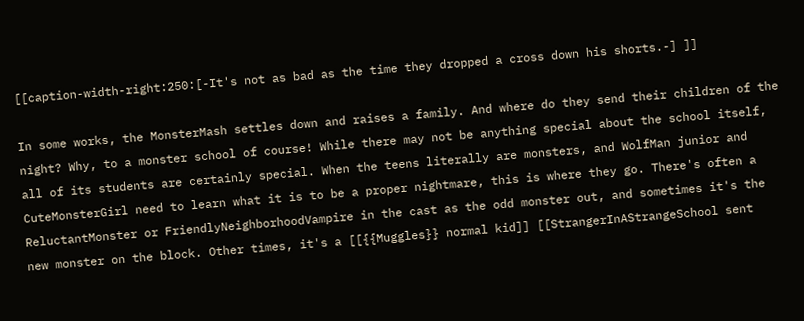[[caption-width-right:250:[-It's not as bad as the time they dropped a cross down his shorts.-] ]]

In some works, the MonsterMash settles down and raises a family. And where do they send their children of the night? Why, to a monster school of course! While there may not be anything special about the school itself, all of its students are certainly special. When the teens literally are monsters, and WolfMan junior and CuteMonsterGirl need to learn what it is to be a proper nightmare, this is where they go. There's often a ReluctantMonster or FriendlyNeighborhoodVampire in the cast as the odd monster out, and sometimes it's the new monster on the block. Other times, it's a [[{{Muggles}} normal kid]] [[StrangerInAStrangeSchool sent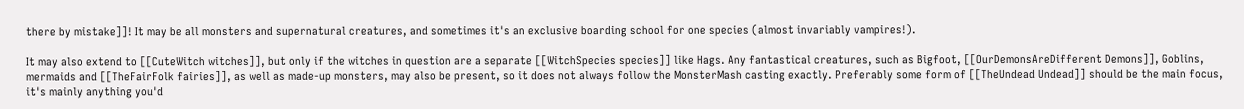there by mistake]]! It may be all monsters and supernatural creatures, and sometimes it's an exclusive boarding school for one species (almost invariably vampires!).

It may also extend to [[CuteWitch witches]], but only if the witches in question are a separate [[WitchSpecies species]] like Hags. Any fantastical creatures, such as Bigfoot, [[OurDemonsAreDifferent Demons]], Goblins, mermaids and [[TheFairFolk fairies]], as well as made-up monsters, may also be present, so it does not always follow the MonsterMash casting exactly. Preferably some form of [[TheUndead Undead]] should be the main focus, it's mainly anything you'd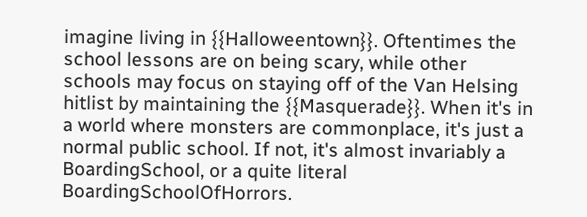imagine living in {{Halloweentown}}. Oftentimes the school lessons are on being scary, while other schools may focus on staying off of the Van Helsing hitlist by maintaining the {{Masquerade}}. When it's in a world where monsters are commonplace, it's just a normal public school. If not, it's almost invariably a BoardingSchool, or a quite literal BoardingSchoolOfHorrors.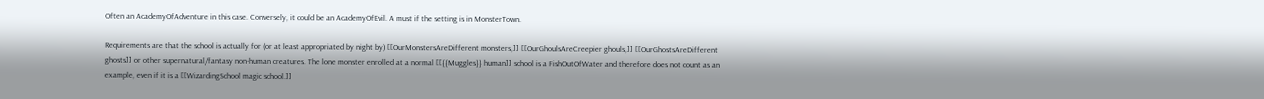Often an AcademyOfAdventure in this case. Conversely, it could be an AcademyOfEvil. A must if the setting is in MonsterTown.

Requirements are that the school is actually for (or at least appropriated by night by) [[OurMonstersAreDifferent monsters,]] [[OurGhoulsAreCreepier ghouls,]] [[OurGhostsAreDifferent ghosts]] or other supernatural/fantasy non-human creatures. The lone monster enrolled at a normal [[{{Muggles}} human]] school is a FishOutOfWater and therefore does not count as an example, even if it is a [[WizardingSchool magic school.]]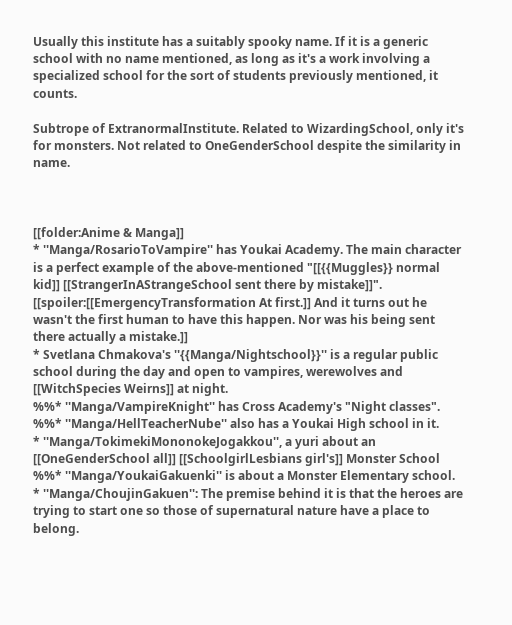Usually this institute has a suitably spooky name. If it is a generic school with no name mentioned, as long as it's a work involving a specialized school for the sort of students previously mentioned, it counts.

Subtrope of ExtranormalInstitute. Related to WizardingSchool, only it's for monsters. Not related to OneGenderSchool despite the similarity in name.



[[folder:Anime & Manga]]
* ''Manga/RosarioToVampire'' has Youkai Academy. The main character is a perfect example of the above-mentioned "[[{{Muggles}} normal kid]] [[StrangerInAStrangeSchool sent there by mistake]]". [[spoiler:[[EmergencyTransformation At first.]] And it turns out he wasn't the first human to have this happen. Nor was his being sent there actually a mistake.]]
* Svetlana Chmakova's ''{{Manga/Nightschool}}'' is a regular public school during the day and open to vampires, werewolves and [[WitchSpecies Weirns]] at night.
%%* ''Manga/VampireKnight'' has Cross Academy's "Night classes".
%%* ''Manga/HellTeacherNube'' also has a Youkai High school in it.
* ''Manga/TokimekiMononokeJogakkou'', a yuri about an [[OneGenderSchool all]] [[SchoolgirlLesbians girl's]] Monster School
%%* ''Manga/YoukaiGakuenki'' is about a Monster Elementary school.
* ''Manga/ChoujinGakuen'': The premise behind it is that the heroes are trying to start one so those of supernatural nature have a place to belong.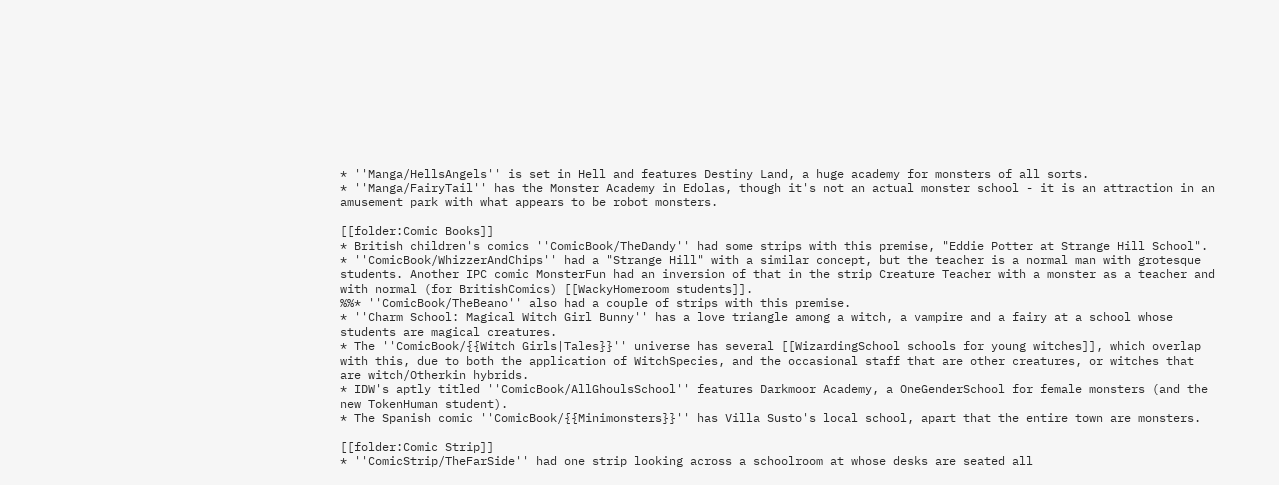* ''Manga/HellsAngels'' is set in Hell and features Destiny Land, a huge academy for monsters of all sorts.
* ''Manga/FairyTail'' has the Monster Academy in Edolas, though it's not an actual monster school - it is an attraction in an amusement park with what appears to be robot monsters.

[[folder:Comic Books]]
* British children's comics ''ComicBook/TheDandy'' had some strips with this premise, "Eddie Potter at Strange Hill School".
* ''ComicBook/WhizzerAndChips'' had a "Strange Hill" with a similar concept, but the teacher is a normal man with grotesque students. Another IPC comic MonsterFun had an inversion of that in the strip Creature Teacher with a monster as a teacher and with normal (for BritishComics) [[WackyHomeroom students]].
%%* ''ComicBook/TheBeano'' also had a couple of strips with this premise.
* ''Charm School: Magical Witch Girl Bunny'' has a love triangle among a witch, a vampire and a fairy at a school whose students are magical creatures.
* The ''ComicBook/{{Witch Girls|Tales}}'' universe has several [[WizardingSchool schools for young witches]], which overlap with this, due to both the application of WitchSpecies, and the occasional staff that are other creatures, or witches that are witch/Otherkin hybrids.
* IDW's aptly titled ''ComicBook/AllGhoulsSchool'' features Darkmoor Academy, a OneGenderSchool for female monsters (and the new TokenHuman student).
* The Spanish comic ''ComicBook/{{Minimonsters}}'' has Villa Susto's local school, apart that the entire town are monsters.

[[folder:Comic Strip]]
* ''ComicStrip/TheFarSide'' had one strip looking across a schoolroom at whose desks are seated all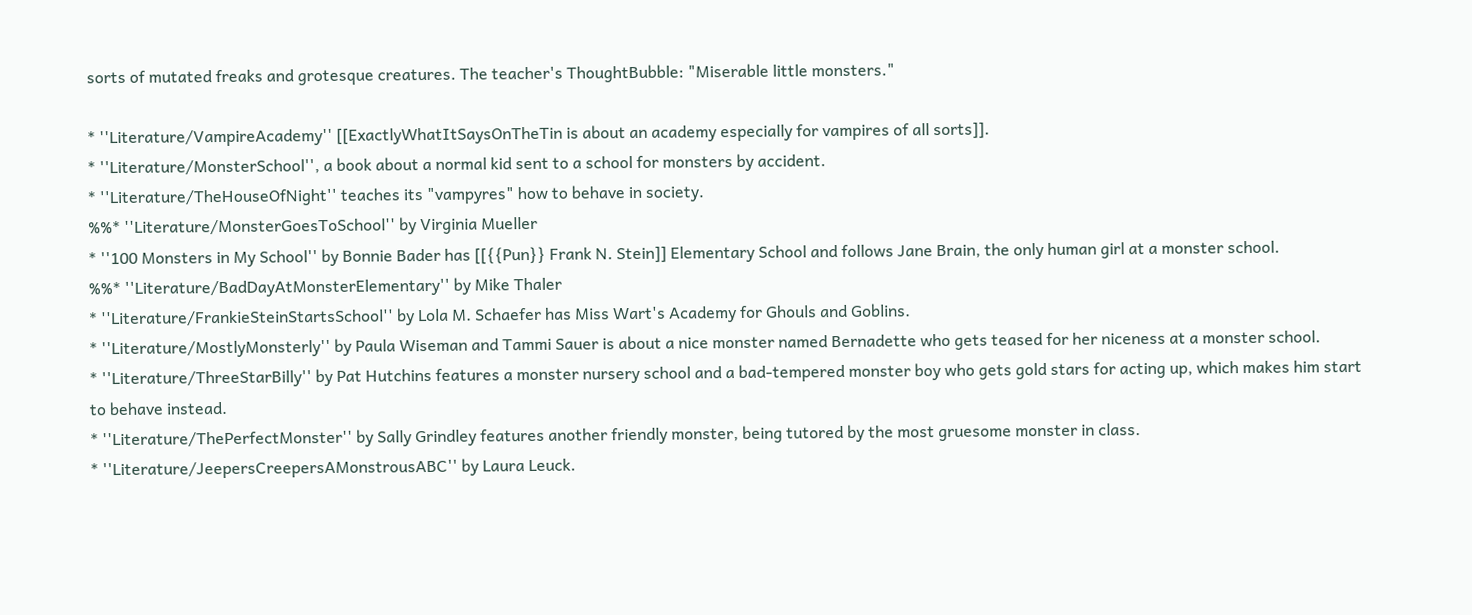sorts of mutated freaks and grotesque creatures. The teacher's ThoughtBubble: "Miserable little monsters."

* ''Literature/VampireAcademy'' [[ExactlyWhatItSaysOnTheTin is about an academy especially for vampires of all sorts]].
* ''Literature/MonsterSchool'', a book about a normal kid sent to a school for monsters by accident.
* ''Literature/TheHouseOfNight'' teaches its "vampyres" how to behave in society.
%%* ''Literature/MonsterGoesToSchool'' by Virginia Mueller
* ''100 Monsters in My School'' by Bonnie Bader has [[{{Pun}} Frank N. Stein]] Elementary School and follows Jane Brain, the only human girl at a monster school.
%%* ''Literature/BadDayAtMonsterElementary'' by Mike Thaler
* ''Literature/FrankieSteinStartsSchool'' by Lola M. Schaefer has Miss Wart's Academy for Ghouls and Goblins.
* ''Literature/MostlyMonsterly'' by Paula Wiseman and Tammi Sauer is about a nice monster named Bernadette who gets teased for her niceness at a monster school.
* ''Literature/ThreeStarBilly'' by Pat Hutchins features a monster nursery school and a bad-tempered monster boy who gets gold stars for acting up, which makes him start to behave instead.
* ''Literature/ThePerfectMonster'' by Sally Grindley features another friendly monster, being tutored by the most gruesome monster in class.
* ''Literature/JeepersCreepersAMonstrousABC'' by Laura Leuck.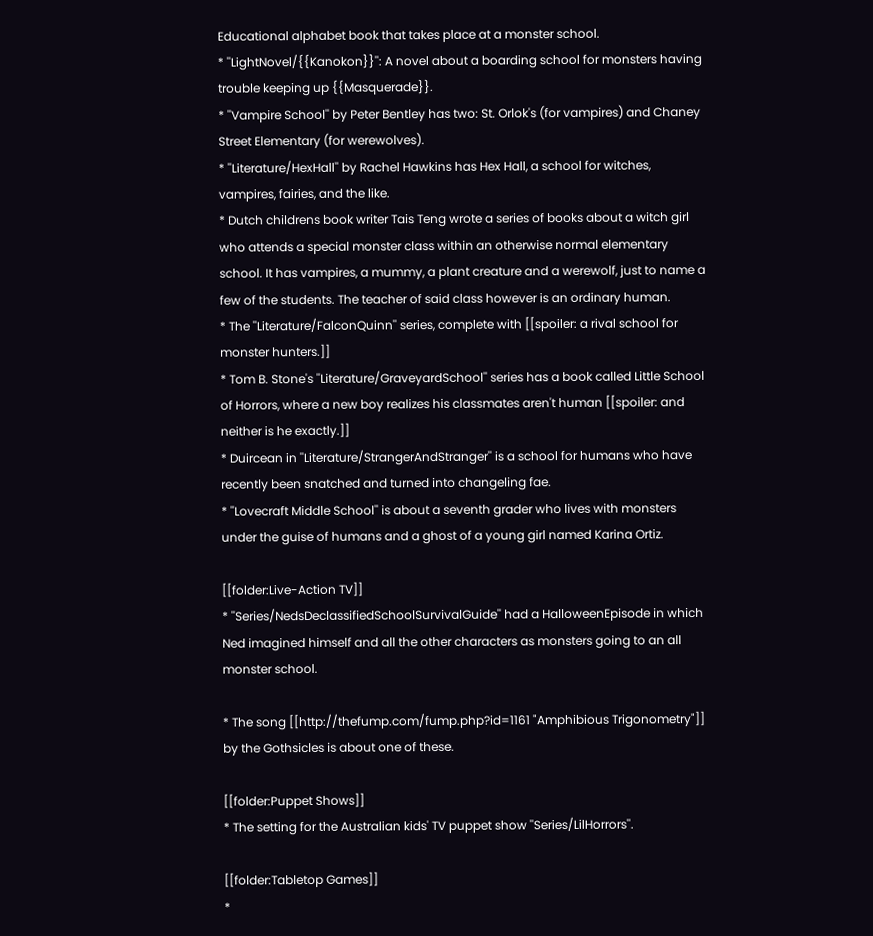Educational alphabet book that takes place at a monster school.
* ''LightNovel/{{Kanokon}}'': A novel about a boarding school for monsters having trouble keeping up {{Masquerade}}.
* ''Vampire School'' by Peter Bentley has two: St. Orlok's (for vampires) and Chaney Street Elementary (for werewolves).
* ''Literature/HexHall'' by Rachel Hawkins has Hex Hall, a school for witches, vampires, fairies, and the like.
* Dutch childrens book writer Tais Teng wrote a series of books about a witch girl who attends a special monster class within an otherwise normal elementary school. It has vampires, a mummy, a plant creature and a werewolf, just to name a few of the students. The teacher of said class however is an ordinary human.
* The ''Literature/FalconQuinn'' series, complete with [[spoiler: a rival school for monster hunters.]]
* Tom B. Stone's ''Literature/GraveyardSchool'' series has a book called Little School of Horrors, where a new boy realizes his classmates aren't human [[spoiler: and neither is he exactly.]]
* Duircean in ''Literature/StrangerAndStranger'' is a school for humans who have recently been snatched and turned into changeling fae.
* ''Lovecraft Middle School'' is about a seventh grader who lives with monsters under the guise of humans and a ghost of a young girl named Karina Ortiz.

[[folder:Live-Action TV]]
* ''Series/NedsDeclassifiedSchoolSurvivalGuide'' had a HalloweenEpisode in which Ned imagined himself and all the other characters as monsters going to an all monster school.

* The song [[http://thefump.com/fump.php?id=1161 "Amphibious Trigonometry"]] by the Gothsicles is about one of these.

[[folder:Puppet Shows]]
* The setting for the Australian kids' TV puppet show ''Series/LilHorrors''.

[[folder:Tabletop Games]]
*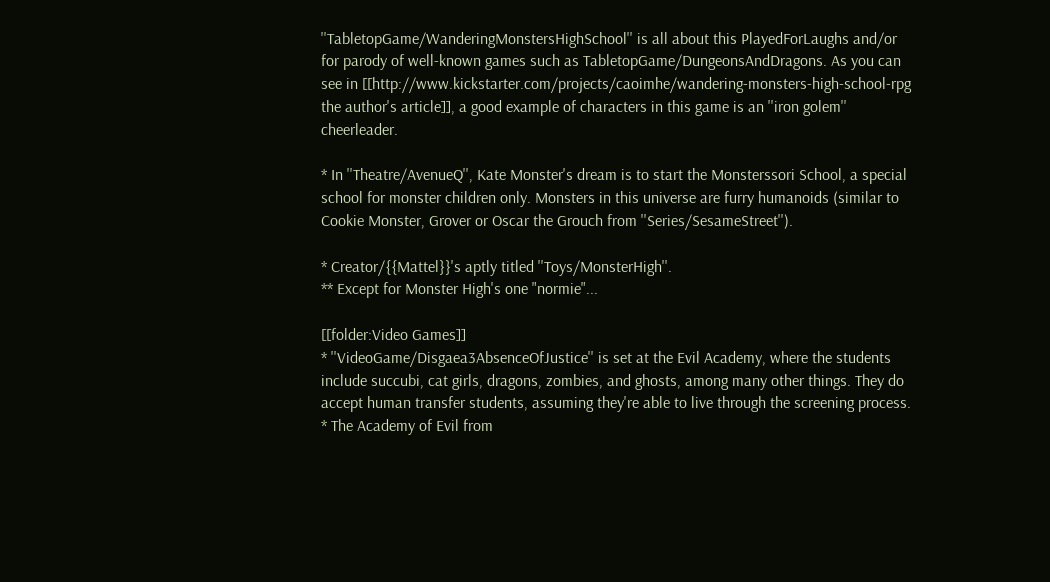''TabletopGame/WanderingMonstersHighSchool'' is all about this PlayedForLaughs and/or for parody of well-known games such as TabletopGame/DungeonsAndDragons. As you can see in [[http://www.kickstarter.com/projects/caoimhe/wandering-monsters-high-school-rpg the author's article]], a good example of characters in this game is an ''iron golem'' cheerleader.

* In ''Theatre/AvenueQ'', Kate Monster's dream is to start the Monsterssori School, a special school for monster children only. Monsters in this universe are furry humanoids (similar to Cookie Monster, Grover or Oscar the Grouch from ''Series/SesameStreet'').

* Creator/{{Mattel}}'s aptly titled ''Toys/MonsterHigh''.
** Except for Monster High's one "normie"...

[[folder:Video Games]]
* ''VideoGame/Disgaea3AbsenceOfJustice'' is set at the Evil Academy, where the students include succubi, cat girls, dragons, zombies, and ghosts, among many other things. They do accept human transfer students, assuming they're able to live through the screening process.
* The Academy of Evil from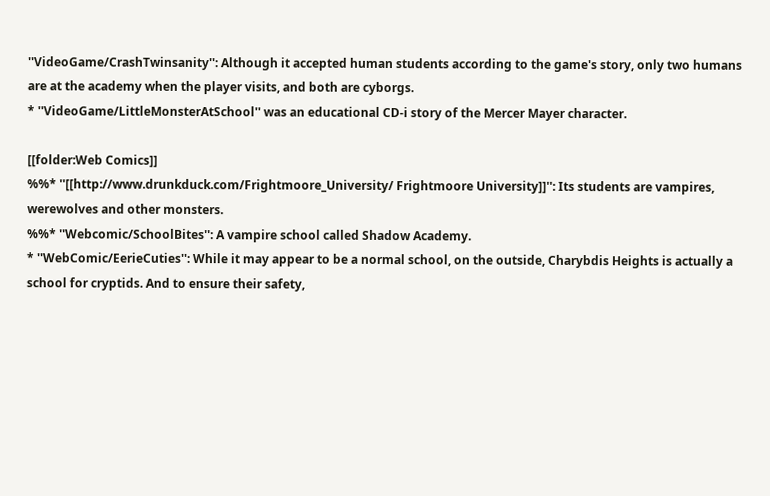''VideoGame/CrashTwinsanity'': Although it accepted human students according to the game's story, only two humans are at the academy when the player visits, and both are cyborgs.
* ''VideoGame/LittleMonsterAtSchool'' was an educational CD-i story of the Mercer Mayer character.

[[folder:Web Comics]]
%%* ''[[http://www.drunkduck.com/Frightmoore_University/ Frightmoore University]]'': Its students are vampires, werewolves and other monsters.
%%* ''Webcomic/SchoolBites'': A vampire school called Shadow Academy.
* ''WebComic/EerieCuties'': While it may appear to be a normal school, on the outside, Charybdis Heights is actually a school for cryptids. And to ensure their safety,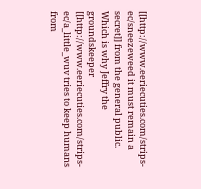[[http://www.eeriecuties.com/strips-ec/sneezeweed it must remain a secret]] from the general public. Which is why Jeffry the groundskeeper [[http://www.eeriecuties.com/strips-ec/a_little_wuv tries to keep humans from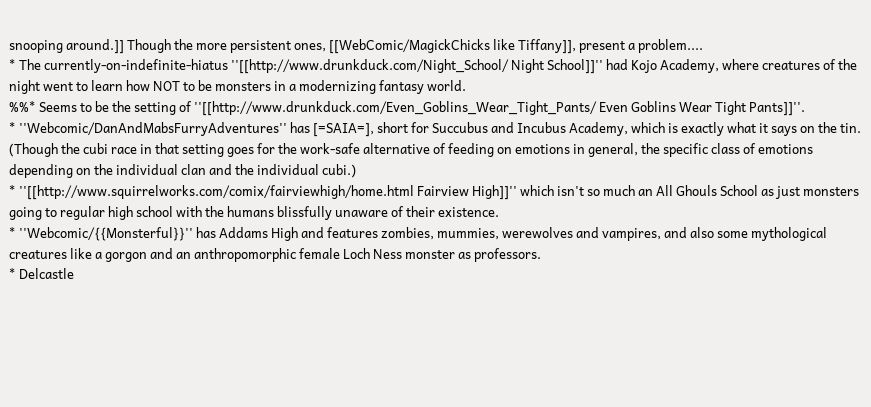snooping around.]] Though the more persistent ones, [[WebComic/MagickChicks like Tiffany]], present a problem....
* The currently-on-indefinite-hiatus ''[[http://www.drunkduck.com/Night_School/ Night School]]'' had Kojo Academy, where creatures of the night went to learn how NOT to be monsters in a modernizing fantasy world.
%%* Seems to be the setting of ''[[http://www.drunkduck.com/Even_Goblins_Wear_Tight_Pants/ Even Goblins Wear Tight Pants]]''.
* ''Webcomic/DanAndMabsFurryAdventures'' has [=SAIA=], short for Succubus and Incubus Academy, which is exactly what it says on the tin. (Though the cubi race in that setting goes for the work-safe alternative of feeding on emotions in general, the specific class of emotions depending on the individual clan and the individual cubi.)
* ''[[http://www.squirrelworks.com/comix/fairviewhigh/home.html Fairview High]]'' which isn't so much an All Ghouls School as just monsters going to regular high school with the humans blissfully unaware of their existence.
* ''Webcomic/{{Monsterful}}'' has Addams High and features zombies, mummies, werewolves and vampires, and also some mythological creatures like a gorgon and an anthropomorphic female Loch Ness monster as professors.
* Delcastle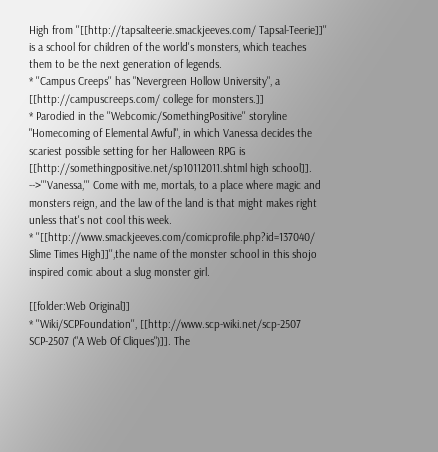High from ''[[http://tapsalteerie.smackjeeves.com/ Tapsal-Teerie]]'' is a school for children of the world's monsters, which teaches them to be the next generation of legends.
* ''Campus Creeps'' has "Nevergreen Hollow University", a [[http://campuscreeps.com/ college for monsters.]]
* Parodied in the ''Webcomic/SomethingPositive'' storyline "Homecoming of Elemental Awful", in which Vanessa decides the scariest possible setting for her Halloween RPG is [[http://somethingpositive.net/sp10112011.shtml high school]].
-->'''Vanessa,''' Come with me, mortals, to a place where magic and monsters reign, and the law of the land is that might makes right unless that's not cool this week.
* ''[[http://www.smackjeeves.com/comicprofile.php?id=137040/ Slime Times High]]'',the name of the monster school in this shojo inspired comic about a slug monster girl.

[[folder:Web Original]]
* ''Wiki/SCPFoundation'', [[http://www.scp-wiki.net/scp-2507 SCP-2507 ("A Web Of Cliques")]]. The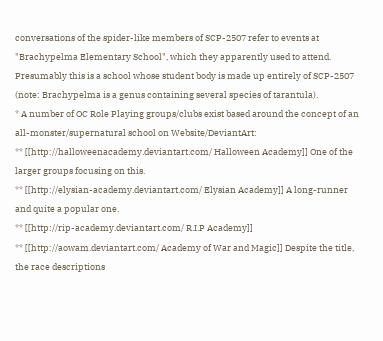conversations of the spider-like members of SCP-2507 refer to events at "Brachypelma Elementary School", which they apparently used to attend. Presumably this is a school whose student body is made up entirely of SCP-2507 (note: Brachypelma is a genus containing several species of tarantula).
* A number of OC Role Playing groups/clubs exist based around the concept of an all-monster/supernatural school on Website/DeviantArt:
** [[http://halloweenacademy.deviantart.com/ Halloween Academy]] One of the larger groups focusing on this.
** [[http://elysian-academy.deviantart.com/ Elysian Academy]] A long-runner and quite a popular one.
** [[http://rip-academy.deviantart.com/ R.I.P Academy]]
** [[http://aowam.deviantart.com/ Academy of War and Magic]] Despite the title, the race descriptions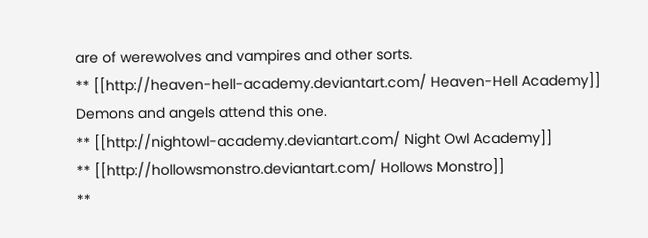are of werewolves and vampires and other sorts.
** [[http://heaven-hell-academy.deviantart.com/ Heaven-Hell Academy]] Demons and angels attend this one.
** [[http://nightowl-academy.deviantart.com/ Night Owl Academy]]
** [[http://hollowsmonstro.deviantart.com/ Hollows Monstro]]
**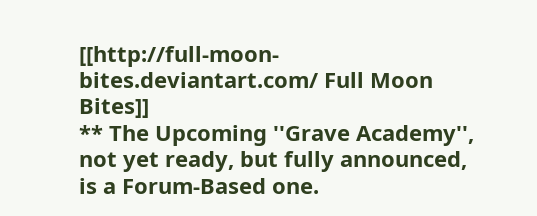[[http://full-moon-bites.deviantart.com/ Full Moon Bites]]
** The Upcoming ''Grave Academy'', not yet ready, but fully announced, is a Forum-Based one.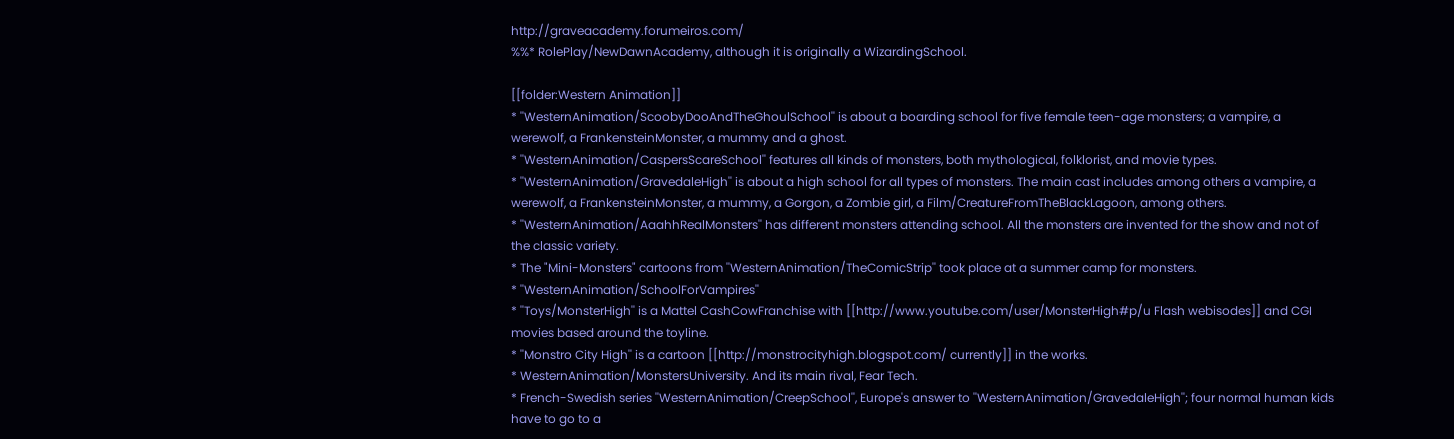http://graveacademy.forumeiros.com/
%%* RolePlay/NewDawnAcademy, although it is originally a WizardingSchool.

[[folder:Western Animation]]
* ''WesternAnimation/ScoobyDooAndTheGhoulSchool'' is about a boarding school for five female teen-age monsters; a vampire, a werewolf, a FrankensteinMonster, a mummy and a ghost.
* ''WesternAnimation/CaspersScareSchool'' features all kinds of monsters, both mythological, folklorist, and movie types.
* ''WesternAnimation/GravedaleHigh'' is about a high school for all types of monsters. The main cast includes among others a vampire, a werewolf, a FrankensteinMonster, a mummy, a Gorgon, a Zombie girl, a Film/CreatureFromTheBlackLagoon, among others.
* ''WesternAnimation/AaahhRealMonsters'' has different monsters attending school. All the monsters are invented for the show and not of the classic variety.
* The "Mini-Monsters" cartoons from ''WesternAnimation/TheComicStrip'' took place at a summer camp for monsters.
* ''WesternAnimation/SchoolForVampires''
* ''Toys/MonsterHigh'' is a Mattel CashCowFranchise with [[http://www.youtube.com/user/MonsterHigh#p/u Flash webisodes]] and CGI movies based around the toyline.
* ''Monstro City High'' is a cartoon [[http://monstrocityhigh.blogspot.com/ currently]] in the works.
* WesternAnimation/MonstersUniversity. And its main rival, Fear Tech.
* French-Swedish series ''WesternAnimation/CreepSchool'', Europe's answer to ''WesternAnimation/GravedaleHigh''; four normal human kids have to go to a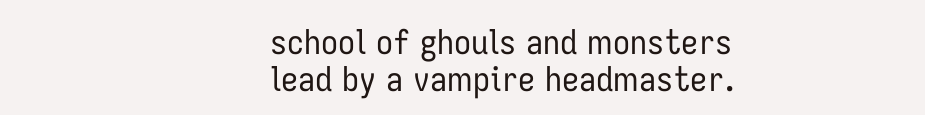school of ghouls and monsters lead by a vampire headmaster.